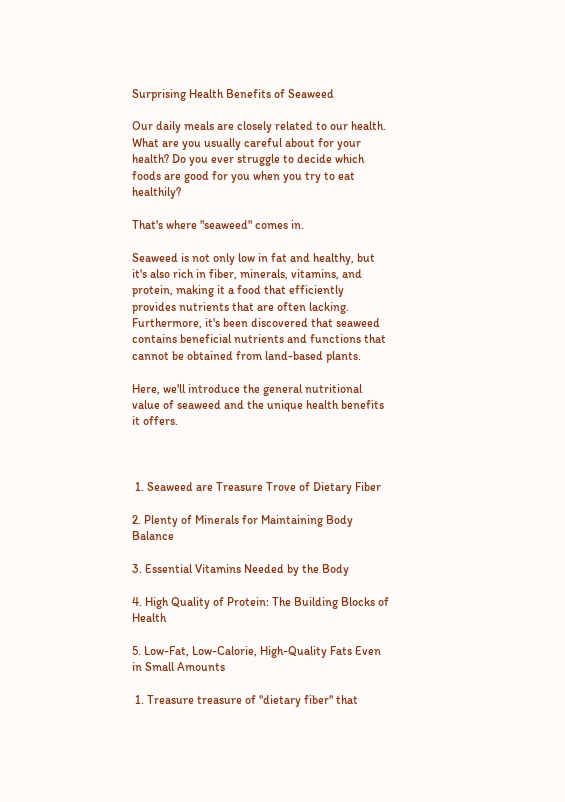Surprising Health Benefits of Seaweed

Our daily meals are closely related to our health. What are you usually careful about for your health? Do you ever struggle to decide which foods are good for you when you try to eat healthily?

That's where "seaweed" comes in.

Seaweed is not only low in fat and healthy, but it's also rich in fiber, minerals, vitamins, and protein, making it a food that efficiently provides nutrients that are often lacking. Furthermore, it's been discovered that seaweed contains beneficial nutrients and functions that cannot be obtained from land-based plants.

Here, we'll introduce the general nutritional value of seaweed and the unique health benefits it offers.



 1. Seaweed are Treasure Trove of Dietary Fiber

2. Plenty of Minerals for Maintaining Body Balance

3. Essential Vitamins Needed by the Body

4. High Quality of Protein: The Building Blocks of Health

5. Low-Fat, Low-Calorie, High-Quality Fats Even in Small Amounts

 1. Treasure treasure of "dietary fiber" that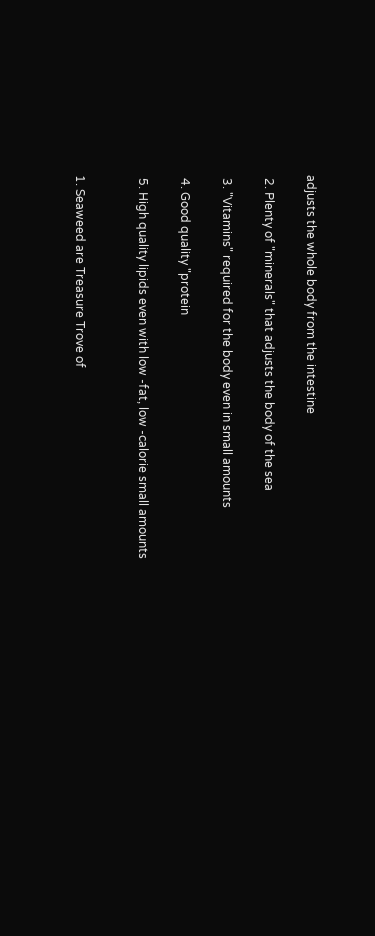adjusts the whole body from the intestine

 2. Plenty of "minerals" that adjusts the body of the sea

 3. "Vitamins" required for the body even in small amounts

 4. Good quality "protein

 5. High quality lipids even with low -fat, low -calorie small amounts


1. Seaweed are Treasure Trove of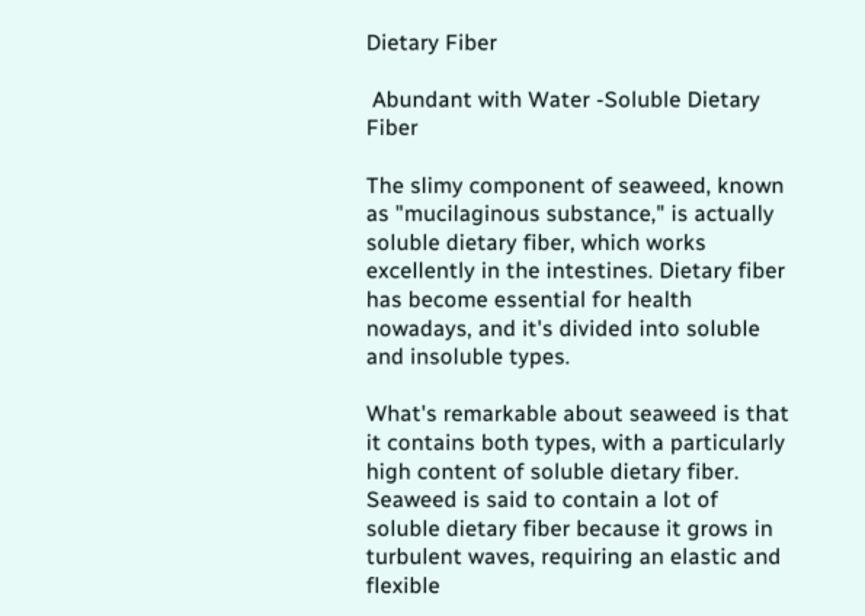Dietary Fiber

 Abundant with Water -Soluble Dietary Fiber

The slimy component of seaweed, known as "mucilaginous substance," is actually soluble dietary fiber, which works excellently in the intestines. Dietary fiber has become essential for health nowadays, and it's divided into soluble and insoluble types.

What's remarkable about seaweed is that it contains both types, with a particularly high content of soluble dietary fiber. Seaweed is said to contain a lot of soluble dietary fiber because it grows in turbulent waves, requiring an elastic and flexible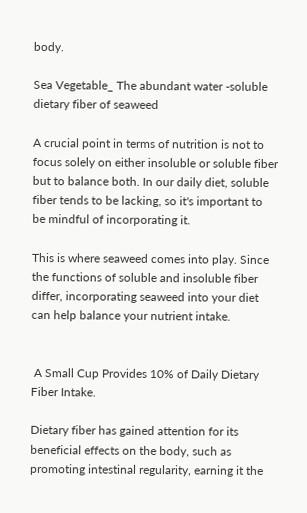body.

Sea Vegetable_ The abundant water -soluble dietary fiber of seaweed

A crucial point in terms of nutrition is not to focus solely on either insoluble or soluble fiber but to balance both. In our daily diet, soluble fiber tends to be lacking, so it's important to be mindful of incorporating it.

This is where seaweed comes into play. Since the functions of soluble and insoluble fiber differ, incorporating seaweed into your diet can help balance your nutrient intake.


 A Small Cup Provides 10% of Daily Dietary Fiber Intake.

Dietary fiber has gained attention for its beneficial effects on the body, such as promoting intestinal regularity, earning it the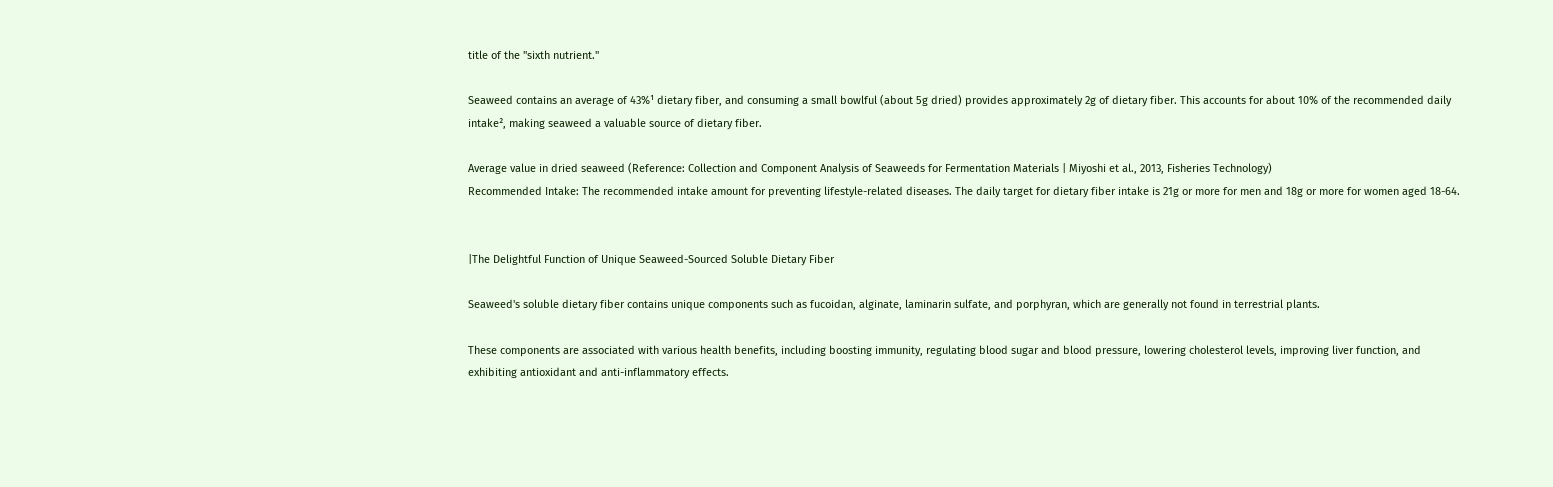title of the "sixth nutrient."

Seaweed contains an average of 43%¹ dietary fiber, and consuming a small bowlful (about 5g dried) provides approximately 2g of dietary fiber. This accounts for about 10% of the recommended daily intake², making seaweed a valuable source of dietary fiber.

Average value in dried seaweed (Reference: Collection and Component Analysis of Seaweeds for Fermentation Materials | Miyoshi et al., 2013, Fisheries Technology)
Recommended Intake: The recommended intake amount for preventing lifestyle-related diseases. The daily target for dietary fiber intake is 21g or more for men and 18g or more for women aged 18-64.


|The Delightful Function of Unique Seaweed-Sourced Soluble Dietary Fiber

Seaweed's soluble dietary fiber contains unique components such as fucoidan, alginate, laminarin sulfate, and porphyran, which are generally not found in terrestrial plants.

These components are associated with various health benefits, including boosting immunity, regulating blood sugar and blood pressure, lowering cholesterol levels, improving liver function, and exhibiting antioxidant and anti-inflammatory effects.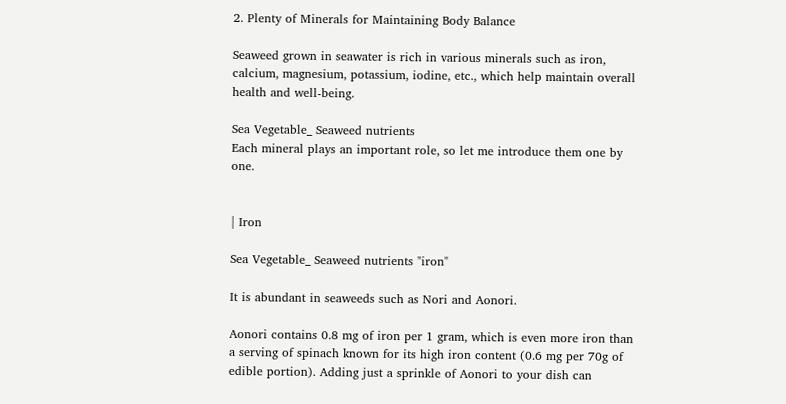2. Plenty of Minerals for Maintaining Body Balance

Seaweed grown in seawater is rich in various minerals such as iron, calcium, magnesium, potassium, iodine, etc., which help maintain overall health and well-being.

Sea Vegetable_ Seaweed nutrients
Each mineral plays an important role, so let me introduce them one by one.


| Iron

Sea Vegetable_ Seaweed nutrients "iron"

It is abundant in seaweeds such as Nori and Aonori.

Aonori contains 0.8 mg of iron per 1 gram, which is even more iron than a serving of spinach known for its high iron content (0.6 mg per 70g of edible portion). Adding just a sprinkle of Aonori to your dish can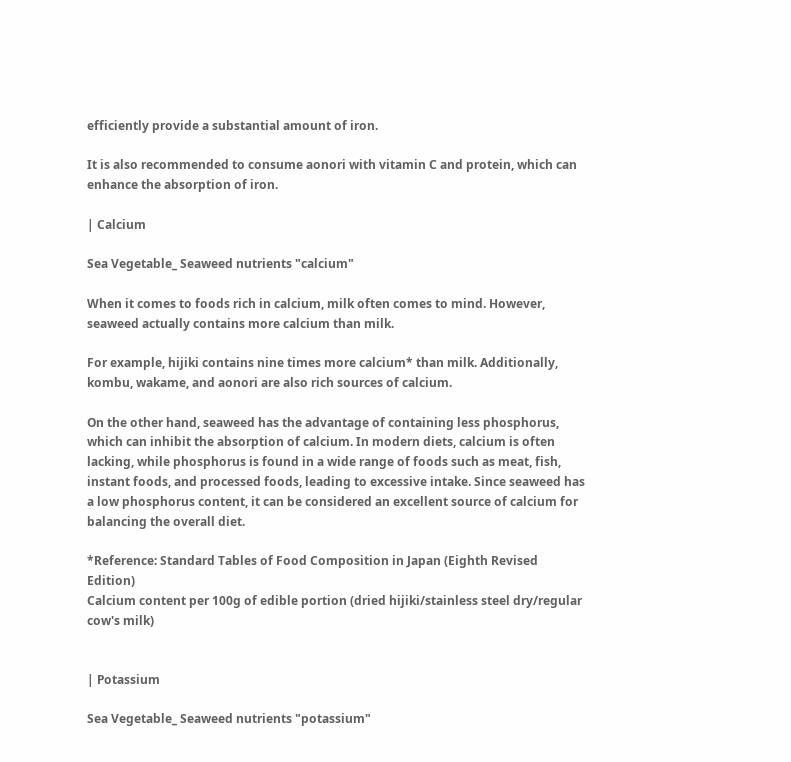efficiently provide a substantial amount of iron.

It is also recommended to consume aonori with vitamin C and protein, which can enhance the absorption of iron.

| Calcium

Sea Vegetable_ Seaweed nutrients "calcium"

When it comes to foods rich in calcium, milk often comes to mind. However, seaweed actually contains more calcium than milk.

For example, hijiki contains nine times more calcium* than milk. Additionally, kombu, wakame, and aonori are also rich sources of calcium.

On the other hand, seaweed has the advantage of containing less phosphorus, which can inhibit the absorption of calcium. In modern diets, calcium is often lacking, while phosphorus is found in a wide range of foods such as meat, fish, instant foods, and processed foods, leading to excessive intake. Since seaweed has a low phosphorus content, it can be considered an excellent source of calcium for balancing the overall diet.

*Reference: Standard Tables of Food Composition in Japan (Eighth Revised Edition)
Calcium content per 100g of edible portion (dried hijiki/stainless steel dry/regular cow's milk)


| Potassium

Sea Vegetable_ Seaweed nutrients "potassium"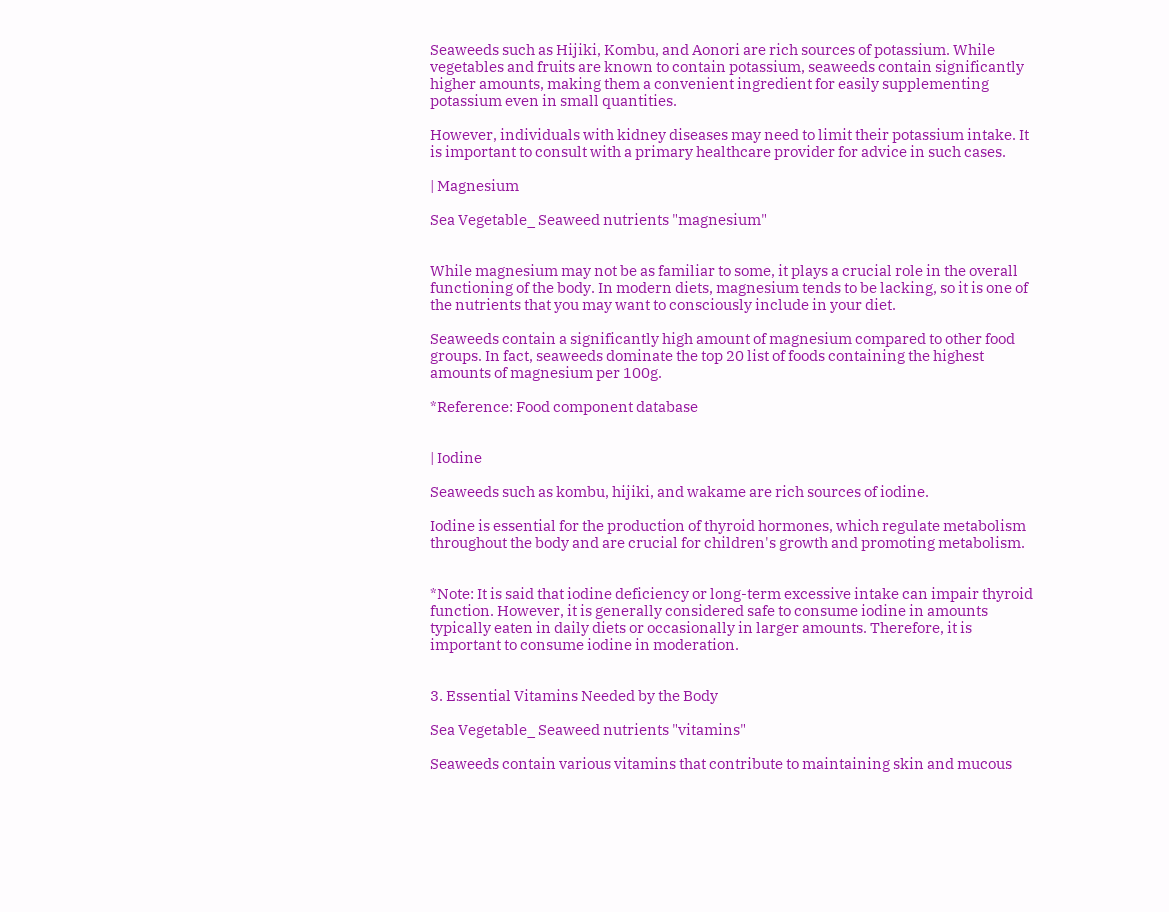Seaweeds such as Hijiki, Kombu, and Aonori are rich sources of potassium. While vegetables and fruits are known to contain potassium, seaweeds contain significantly higher amounts, making them a convenient ingredient for easily supplementing potassium even in small quantities.

However, individuals with kidney diseases may need to limit their potassium intake. It is important to consult with a primary healthcare provider for advice in such cases.

| Magnesium

Sea Vegetable_ Seaweed nutrients "magnesium"


While magnesium may not be as familiar to some, it plays a crucial role in the overall functioning of the body. In modern diets, magnesium tends to be lacking, so it is one of the nutrients that you may want to consciously include in your diet.

Seaweeds contain a significantly high amount of magnesium compared to other food groups. In fact, seaweeds dominate the top 20 list of foods containing the highest amounts of magnesium per 100g.

*Reference: Food component database


| Iodine

Seaweeds such as kombu, hijiki, and wakame are rich sources of iodine.

Iodine is essential for the production of thyroid hormones, which regulate metabolism throughout the body and are crucial for children's growth and promoting metabolism.


*Note: It is said that iodine deficiency or long-term excessive intake can impair thyroid function. However, it is generally considered safe to consume iodine in amounts typically eaten in daily diets or occasionally in larger amounts. Therefore, it is important to consume iodine in moderation.


3. Essential Vitamins Needed by the Body

Sea Vegetable_ Seaweed nutrients "vitamins"

Seaweeds contain various vitamins that contribute to maintaining skin and mucous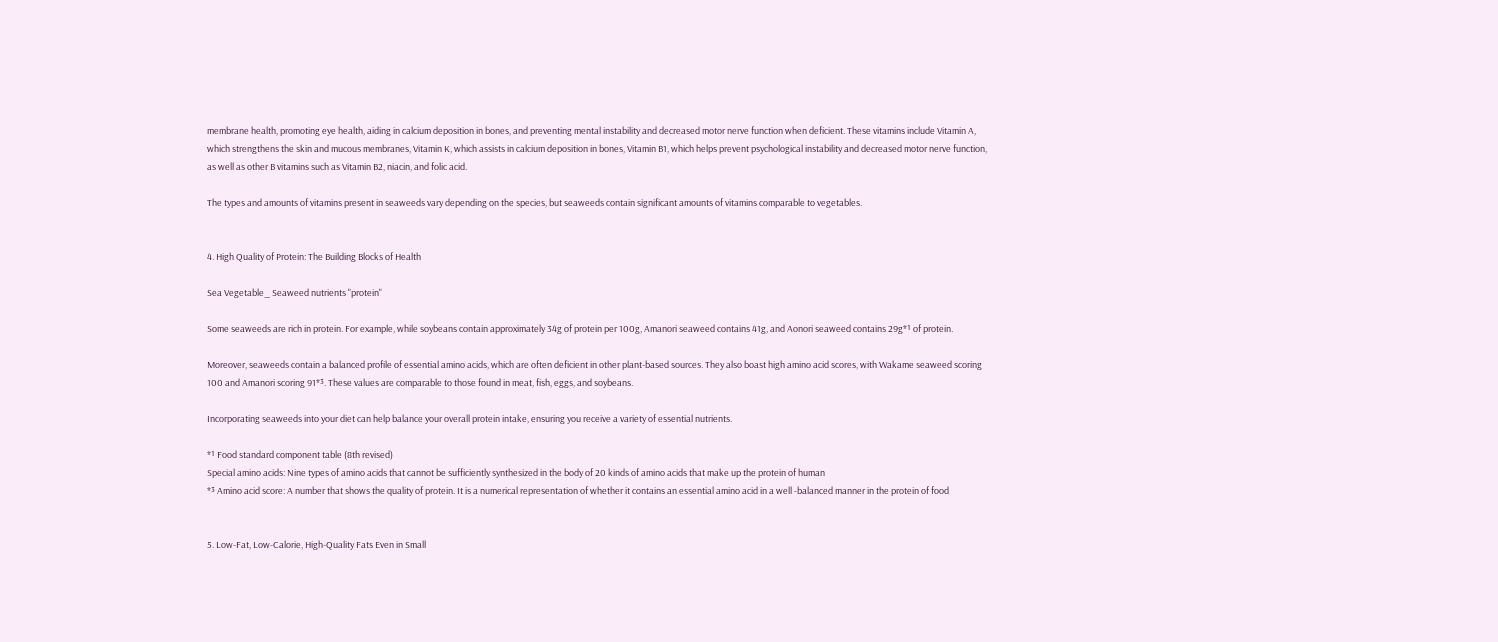membrane health, promoting eye health, aiding in calcium deposition in bones, and preventing mental instability and decreased motor nerve function when deficient. These vitamins include Vitamin A, which strengthens the skin and mucous membranes, Vitamin K, which assists in calcium deposition in bones, Vitamin B1, which helps prevent psychological instability and decreased motor nerve function, as well as other B vitamins such as Vitamin B2, niacin, and folic acid.

The types and amounts of vitamins present in seaweeds vary depending on the species, but seaweeds contain significant amounts of vitamins comparable to vegetables.


4. High Quality of Protein: The Building Blocks of Health

Sea Vegetable_ Seaweed nutrients "protein"

Some seaweeds are rich in protein. For example, while soybeans contain approximately 34g of protein per 100g, Amanori seaweed contains 41g, and Aonori seaweed contains 29g*¹ of protein.

Moreover, seaweeds contain a balanced profile of essential amino acids, which are often deficient in other plant-based sources. They also boast high amino acid scores, with Wakame seaweed scoring 100 and Amanori scoring 91*³. These values are comparable to those found in meat, fish, eggs, and soybeans.

Incorporating seaweeds into your diet can help balance your overall protein intake, ensuring you receive a variety of essential nutrients.

*¹ Food standard component table (8th revised)
Special amino acids: Nine types of amino acids that cannot be sufficiently synthesized in the body of 20 kinds of amino acids that make up the protein of human
*³ Amino acid score: A number that shows the quality of protein. It is a numerical representation of whether it contains an essential amino acid in a well -balanced manner in the protein of food


5. Low-Fat, Low-Calorie, High-Quality Fats Even in Small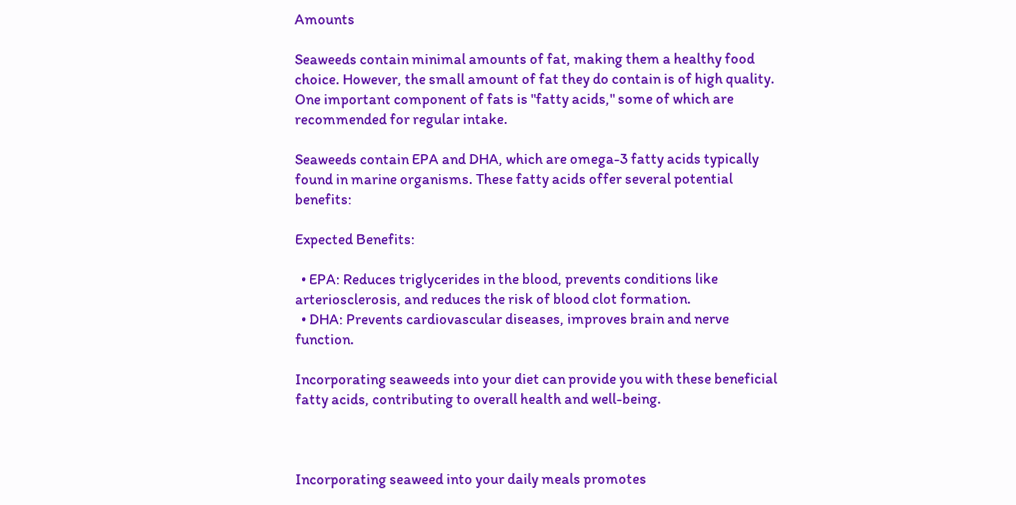Amounts

Seaweeds contain minimal amounts of fat, making them a healthy food choice. However, the small amount of fat they do contain is of high quality. One important component of fats is "fatty acids," some of which are recommended for regular intake.

Seaweeds contain EPA and DHA, which are omega-3 fatty acids typically found in marine organisms. These fatty acids offer several potential benefits:

Expected Benefits:

  • EPA: Reduces triglycerides in the blood, prevents conditions like arteriosclerosis, and reduces the risk of blood clot formation.
  • DHA: Prevents cardiovascular diseases, improves brain and nerve function.

Incorporating seaweeds into your diet can provide you with these beneficial fatty acids, contributing to overall health and well-being.



Incorporating seaweed into your daily meals promotes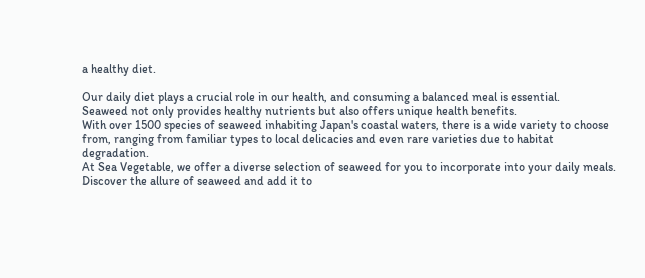a healthy diet.

Our daily diet plays a crucial role in our health, and consuming a balanced meal is essential.
Seaweed not only provides healthy nutrients but also offers unique health benefits.
With over 1500 species of seaweed inhabiting Japan's coastal waters, there is a wide variety to choose from, ranging from familiar types to local delicacies and even rare varieties due to habitat degradation.
At Sea Vegetable, we offer a diverse selection of seaweed for you to incorporate into your daily meals.
Discover the allure of seaweed and add it to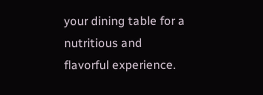your dining table for a nutritious and flavorful experience.